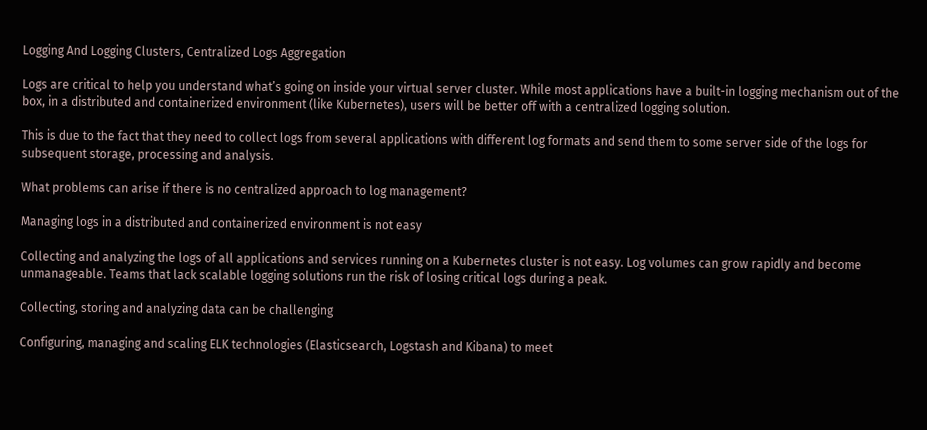Logging And Logging Clusters, Centralized Logs Aggregation

Logs are critical to help you understand what’s going on inside your virtual server cluster. While most applications have a built-in logging mechanism out of the box, in a distributed and containerized environment (like Kubernetes), users will be better off with a centralized logging solution.

This is due to the fact that they need to collect logs from several applications with different log formats and send them to some server side of the logs for subsequent storage, processing and analysis.

What problems can arise if there is no centralized approach to log management?

Managing logs in a distributed and containerized environment is not easy

Collecting and analyzing the logs of all applications and services running on a Kubernetes cluster is not easy. Log volumes can grow rapidly and become unmanageable. Teams that lack scalable logging solutions run the risk of losing critical logs during a peak.

Collecting, storing and analyzing data can be challenging

Configuring, managing and scaling ELK technologies (Elasticsearch, Logstash and Kibana) to meet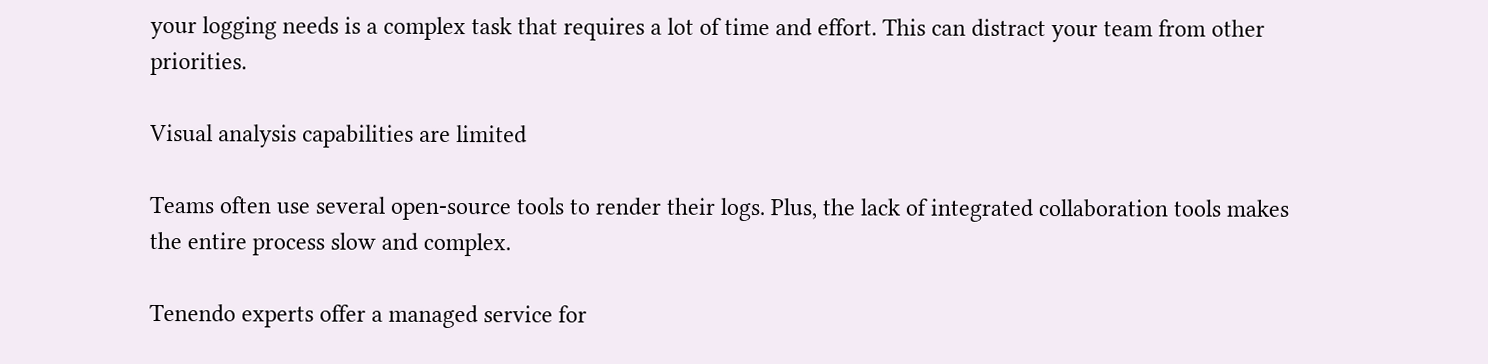your logging needs is a complex task that requires a lot of time and effort. This can distract your team from other priorities.

Visual analysis capabilities are limited

Teams often use several open-source tools to render their logs. Plus, the lack of integrated collaboration tools makes the entire process slow and complex.

Tenendo experts offer a managed service for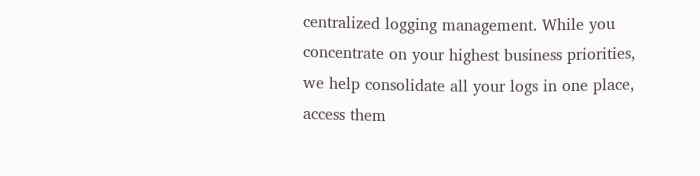centralized logging management. While you concentrate on your highest business priorities, we help consolidate all your logs in one place, access them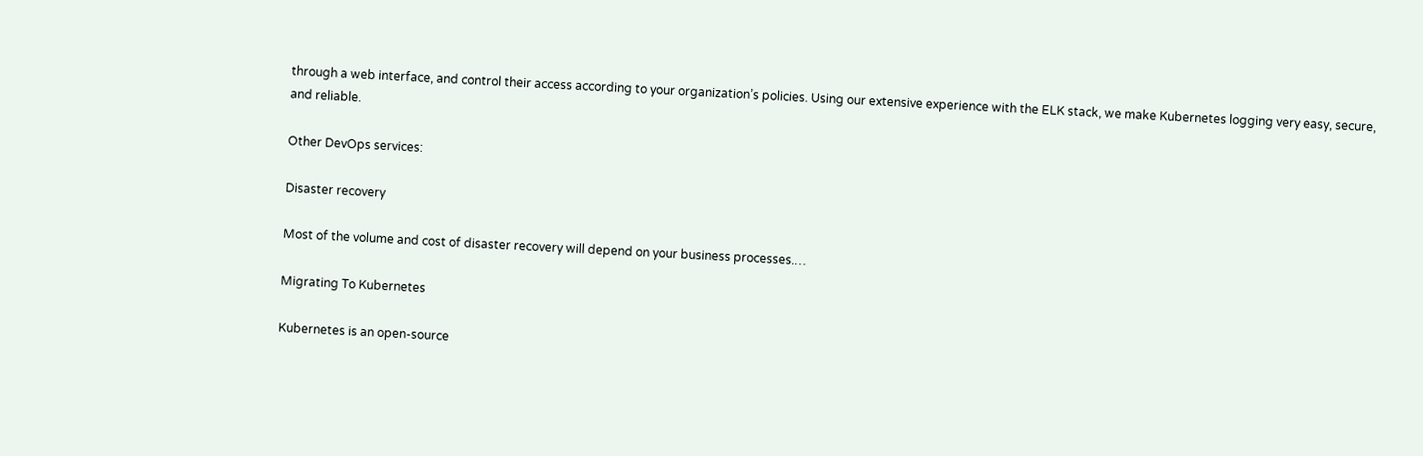through a web interface, and control their access according to your organization’s policies. Using our extensive experience with the ELK stack, we make Kubernetes logging very easy, secure, and reliable.

Other DevOps services:

Disaster recovery

Most of the volume and cost of disaster recovery will depend on your business processes.…

Migrating To Kubernetes

Kubernetes is an open-source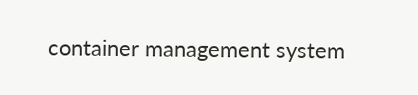container management system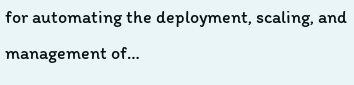for automating the deployment, scaling, and management of…